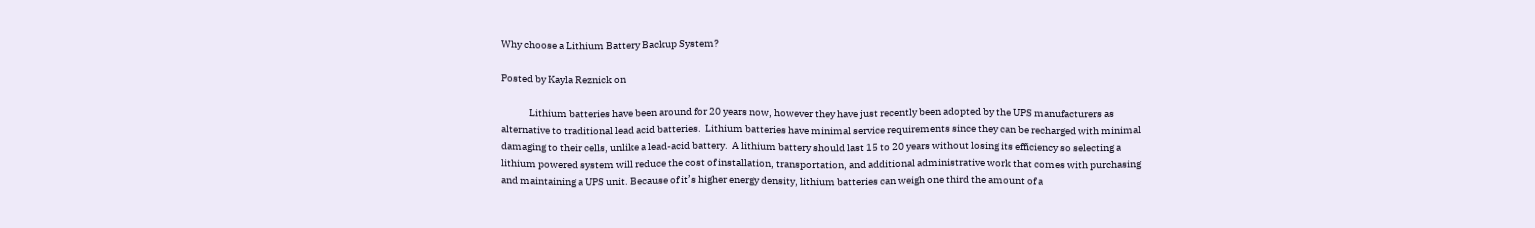Why choose a Lithium Battery Backup System?

Posted by Kayla Reznick on

              Lithium batteries have been around for 20 years now, however they have just recently been adopted by the UPS manufacturers as alternative to traditional lead acid batteries.  Lithium batteries have minimal service requirements since they can be recharged with minimal damaging to their cells, unlike a lead-acid battery.  A lithium battery should last 15 to 20 years without losing its efficiency so selecting a lithium powered system will reduce the cost of installation, transportation, and additional administrative work that comes with purchasing and maintaining a UPS unit. Because of it’s higher energy density, lithium batteries can weigh one third the amount of a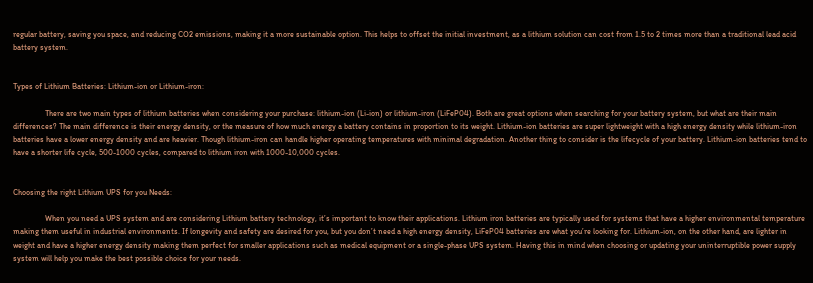regular battery, saving you space, and reducing CO2 emissions, making it a more sustainable option. This helps to offset the initial investment, as a lithium solution can cost from 1.5 to 2 times more than a traditional lead acid battery system.


Types of Lithium Batteries: Lithium-ion or Lithium-iron:

                There are two main types of lithium batteries when considering your purchase: lithium-ion (Li-ion) or lithium-iron (LiFeP04). Both are great options when searching for your battery system, but what are their main differences? The main difference is their energy density, or the measure of how much energy a battery contains in proportion to its weight. Lithium-ion batteries are super lightweight with a high energy density while lithium-iron batteries have a lower energy density and are heavier. Though lithium-iron can handle higher operating temperatures with minimal degradation. Another thing to consider is the lifecycle of your battery. Lithium-ion batteries tend to have a shorter life cycle, 500-1000 cycles, compared to lithium iron with 1000-10,000 cycles.


Choosing the right Lithium UPS for you Needs:

                When you need a UPS system and are considering Lithium battery technology, it’s important to know their applications. Lithium iron batteries are typically used for systems that have a higher environmental temperature making them useful in industrial environments. If longevity and safety are desired for you, but you don’t need a high energy density, LiFeP04 batteries are what you’re looking for. Lithium-ion, on the other hand, are lighter in weight and have a higher energy density making them perfect for smaller applications such as medical equipment or a single-phase UPS system. Having this in mind when choosing or updating your uninterruptible power supply system will help you make the best possible choice for your needs.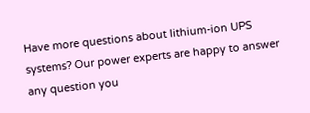Have more questions about lithium-ion UPS systems? Our power experts are happy to answer any question you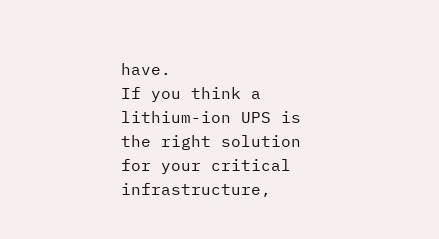have.
If you think a lithium-ion UPS is the right solution for your critical infrastructure,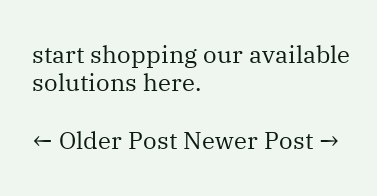start shopping our available solutions here.

← Older Post Newer Post →